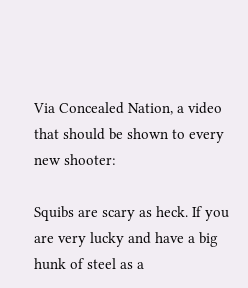Via Concealed Nation, a video that should be shown to every new shooter:

Squibs are scary as heck. If you are very lucky and have a big hunk of steel as a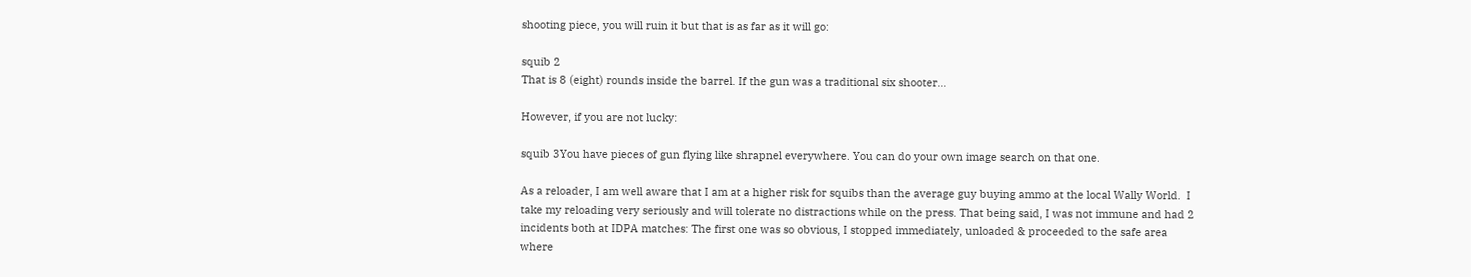shooting piece, you will ruin it but that is as far as it will go:

squib 2
That is 8 (eight) rounds inside the barrel. If the gun was a traditional six shooter…

However, if you are not lucky:

squib 3You have pieces of gun flying like shrapnel everywhere. You can do your own image search on that one.

As a reloader, I am well aware that I am at a higher risk for squibs than the average guy buying ammo at the local Wally World.  I take my reloading very seriously and will tolerate no distractions while on the press. That being said, I was not immune and had 2 incidents both at IDPA matches: The first one was so obvious, I stopped immediately, unloaded & proceeded to the safe area where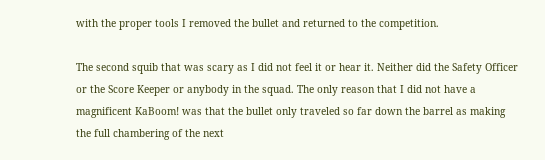with the proper tools I removed the bullet and returned to the competition.

The second squib that was scary as I did not feel it or hear it. Neither did the Safety Officer or the Score Keeper or anybody in the squad. The only reason that I did not have a magnificent KaBoom! was that the bullet only traveled so far down the barrel as making the full chambering of the next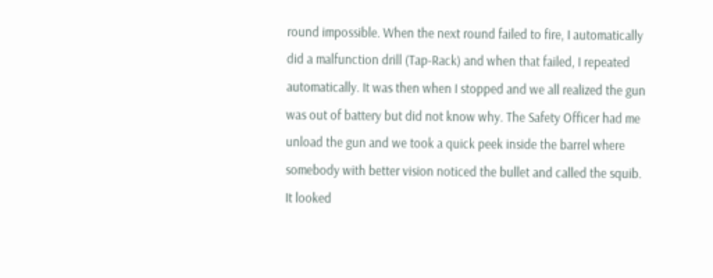round impossible. When the next round failed to fire, I automatically did a malfunction drill (Tap-Rack) and when that failed, I repeated automatically. It was then when I stopped and we all realized the gun was out of battery but did not know why. The Safety Officer had me unload the gun and we took a quick peek inside the barrel where somebody with better vision noticed the bullet and called the squib.  It looked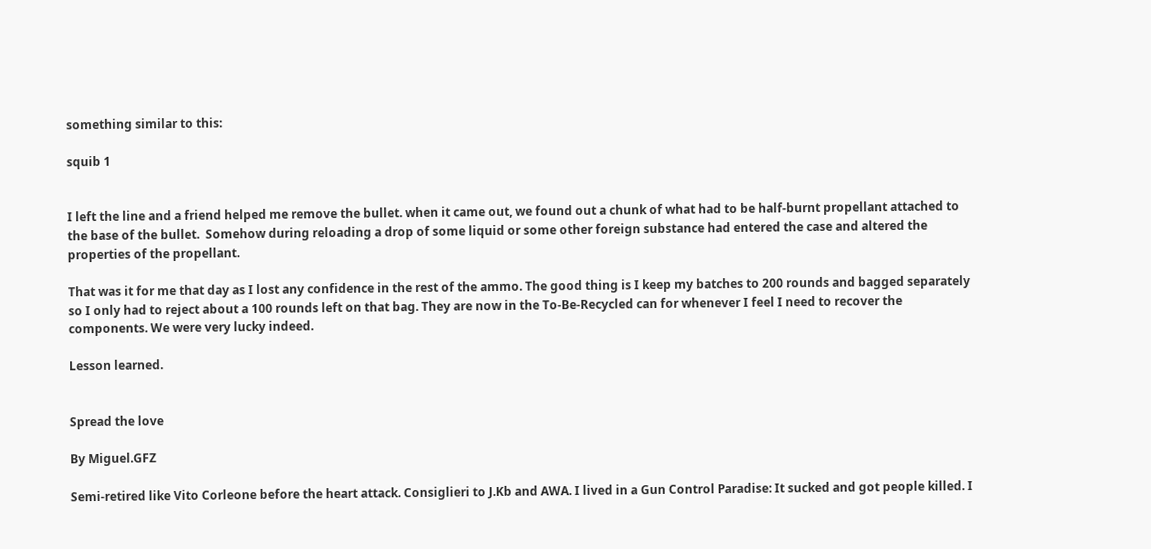something similar to this:

squib 1


I left the line and a friend helped me remove the bullet. when it came out, we found out a chunk of what had to be half-burnt propellant attached to the base of the bullet.  Somehow during reloading a drop of some liquid or some other foreign substance had entered the case and altered the properties of the propellant.

That was it for me that day as I lost any confidence in the rest of the ammo. The good thing is I keep my batches to 200 rounds and bagged separately so I only had to reject about a 100 rounds left on that bag. They are now in the To-Be-Recycled can for whenever I feel I need to recover the components. We were very lucky indeed.

Lesson learned.


Spread the love

By Miguel.GFZ

Semi-retired like Vito Corleone before the heart attack. Consiglieri to J.Kb and AWA. I lived in a Gun Control Paradise: It sucked and got people killed. I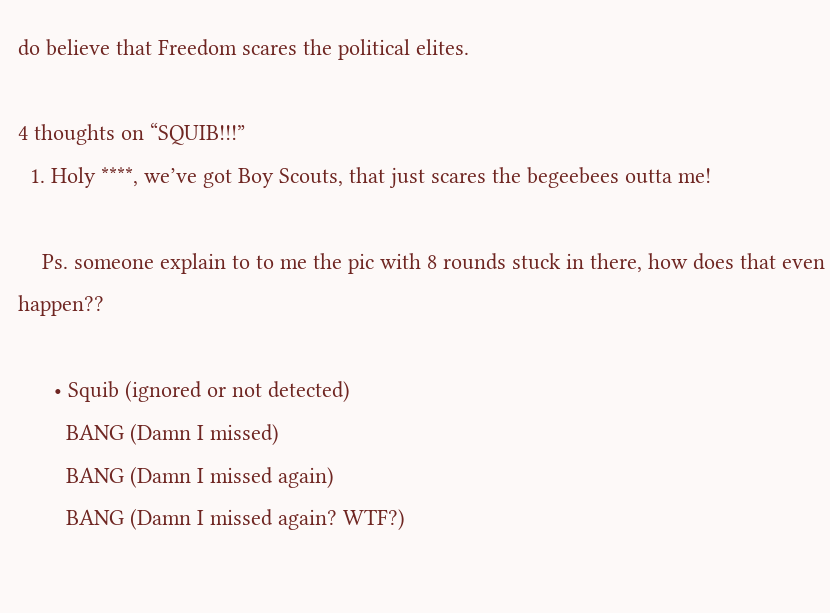do believe that Freedom scares the political elites.

4 thoughts on “SQUIB!!!”
  1. Holy ****, we’ve got Boy Scouts, that just scares the begeebees outta me!

    Ps. someone explain to to me the pic with 8 rounds stuck in there, how does that even happen??

      • Squib (ignored or not detected)
        BANG (Damn I missed)
        BANG (Damn I missed again)
        BANG (Damn I missed again? WTF?)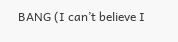BANG (I can’t believe I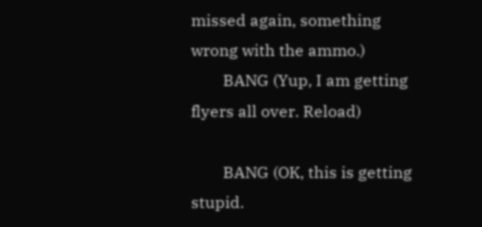missed again, something wrong with the ammo.)
        BANG (Yup, I am getting flyers all over. Reload)

        BANG (OK, this is getting stupid.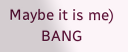Maybe it is me)
        BANG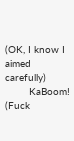(OK, I know I aimed carefully)
        KaBoom! (Fuck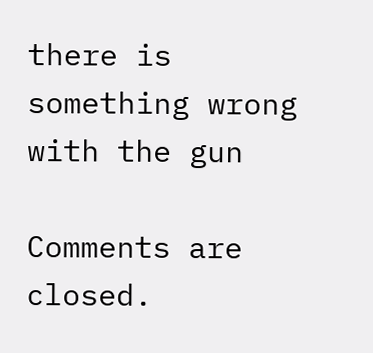there is something wrong with the gun

Comments are closed.